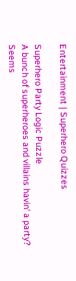Entertainment | Superhero Quizzes

Superhero Party Logic Puzzle
A bunch of superheroes and villains havin' a party? Seems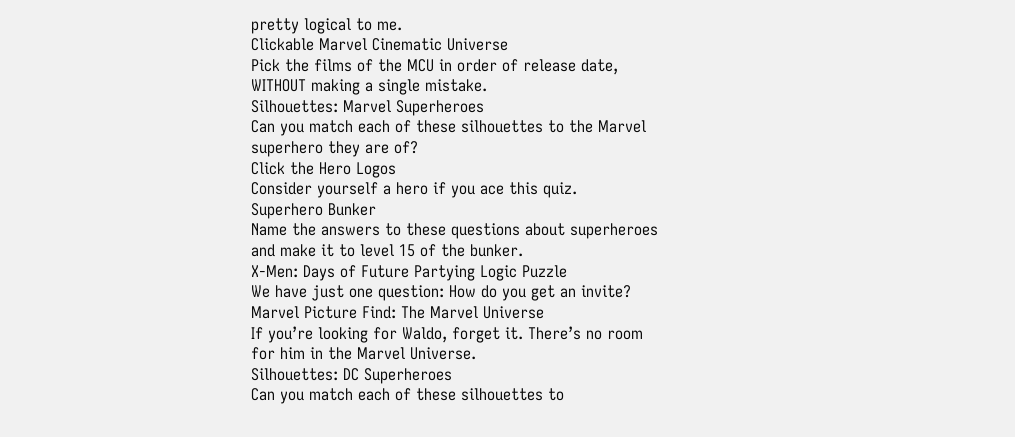pretty logical to me.
Clickable Marvel Cinematic Universe
Pick the films of the MCU in order of release date, WITHOUT making a single mistake.
Silhouettes: Marvel Superheroes
Can you match each of these silhouettes to the Marvel superhero they are of?
Click the Hero Logos
Consider yourself a hero if you ace this quiz.
Superhero Bunker
Name the answers to these questions about superheroes and make it to level 15 of the bunker.
X-Men: Days of Future Partying Logic Puzzle
We have just one question: How do you get an invite?
Marvel Picture Find: The Marvel Universe
If you’re looking for Waldo, forget it. There’s no room for him in the Marvel Universe.
Silhouettes: DC Superheroes
Can you match each of these silhouettes to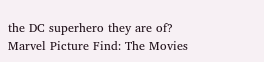the DC superhero they are of?
Marvel Picture Find: The Movies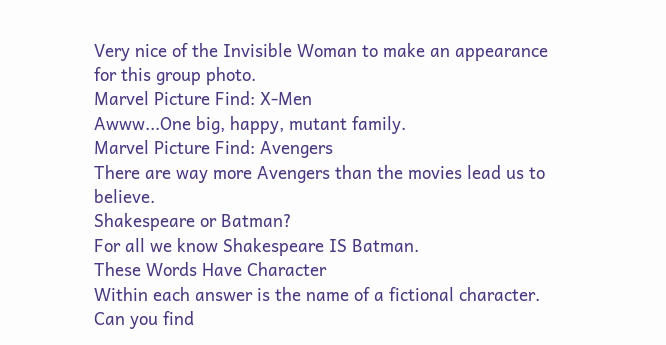Very nice of the Invisible Woman to make an appearance for this group photo.
Marvel Picture Find: X-Men
Awww...One big, happy, mutant family.
Marvel Picture Find: Avengers
There are way more Avengers than the movies lead us to believe.
Shakespeare or Batman?
For all we know Shakespeare IS Batman.
These Words Have Character
Within each answer is the name of a fictional character. Can you find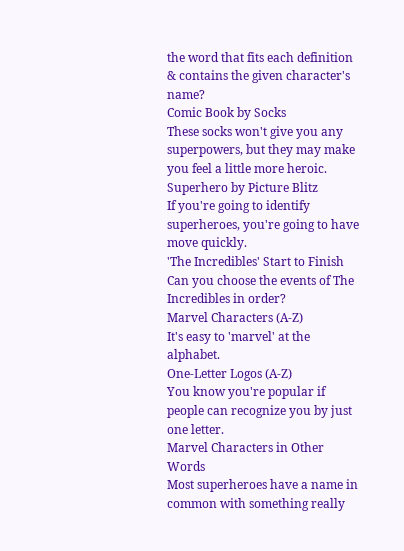the word that fits each definition & contains the given character's name?
Comic Book by Socks
These socks won't give you any superpowers, but they may make you feel a little more heroic.
Superhero by Picture Blitz
If you're going to identify superheroes, you're going to have move quickly.
'The Incredibles' Start to Finish
Can you choose the events of The Incredibles in order?
Marvel Characters (A-Z)
It's easy to 'marvel' at the alphabet.
One-Letter Logos (A-Z)
You know you're popular if people can recognize you by just one letter.
Marvel Characters in Other Words
Most superheroes have a name in common with something really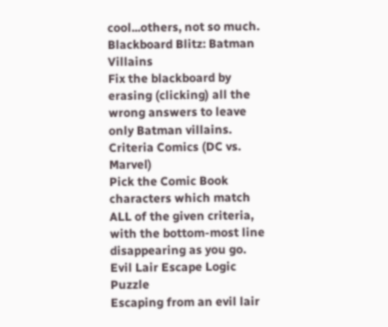cool...others, not so much.
Blackboard Blitz: Batman Villains
Fix the blackboard by erasing (clicking) all the wrong answers to leave only Batman villains.
Criteria Comics (DC vs. Marvel)
Pick the Comic Book characters which match ALL of the given criteria, with the bottom-most line disappearing as you go.
Evil Lair Escape Logic Puzzle
Escaping from an evil lair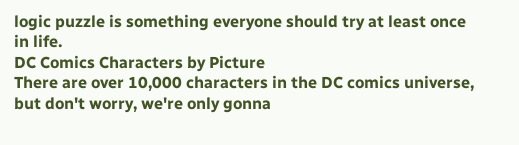logic puzzle is something everyone should try at least once in life.
DC Comics Characters by Picture
There are over 10,000 characters in the DC comics universe, but don't worry, we're only gonna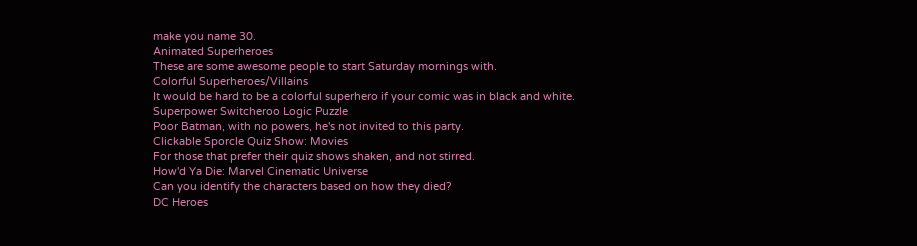make you name 30.
Animated Superheroes
These are some awesome people to start Saturday mornings with.
Colorful Superheroes/Villains
It would be hard to be a colorful superhero if your comic was in black and white.
Superpower Switcheroo Logic Puzzle
Poor Batman, with no powers, he's not invited to this party.
Clickable Sporcle Quiz Show: Movies
For those that prefer their quiz shows shaken, and not stirred.
How'd Ya Die: Marvel Cinematic Universe
Can you identify the characters based on how they died?
DC Heroes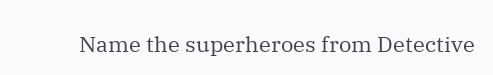Name the superheroes from Detective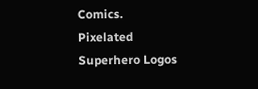Comics.
Pixelated Superhero Logos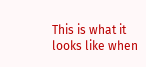This is what it looks like when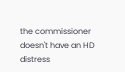the commissioner doesn't have an HD distress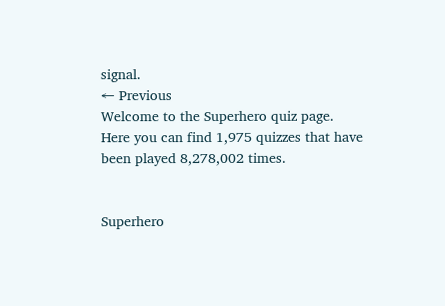signal.
← Previous
Welcome to the Superhero quiz page. Here you can find 1,975 quizzes that have been played 8,278,002 times.


Superhero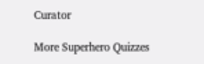Curator

More Superhero Quizzes